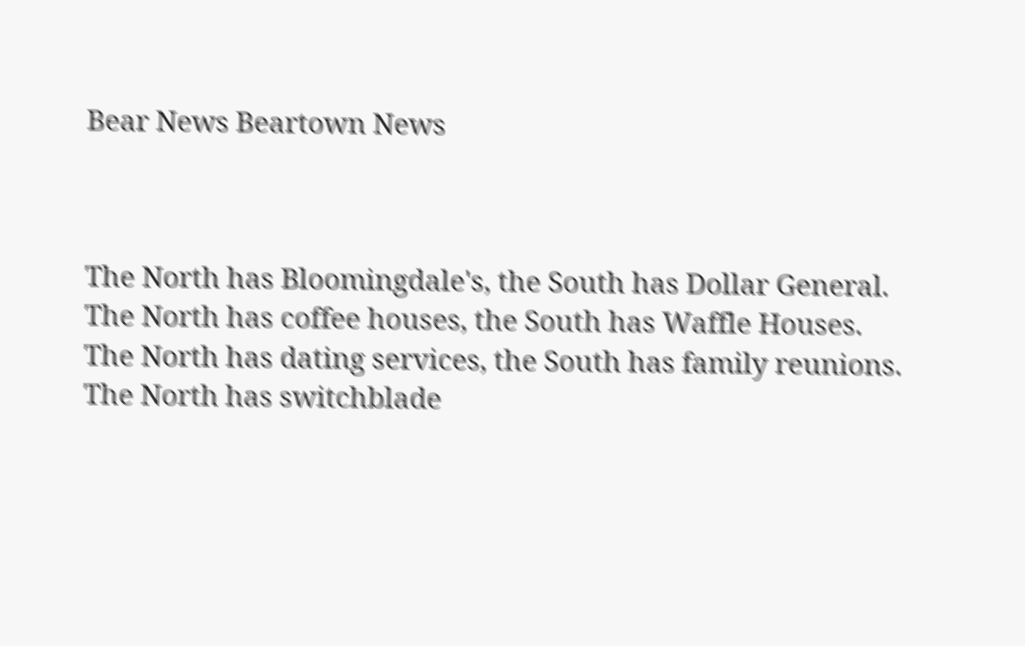Bear News Beartown News



The North has Bloomingdale's, the South has Dollar General.
The North has coffee houses, the South has Waffle Houses.
The North has dating services, the South has family reunions.
The North has switchblade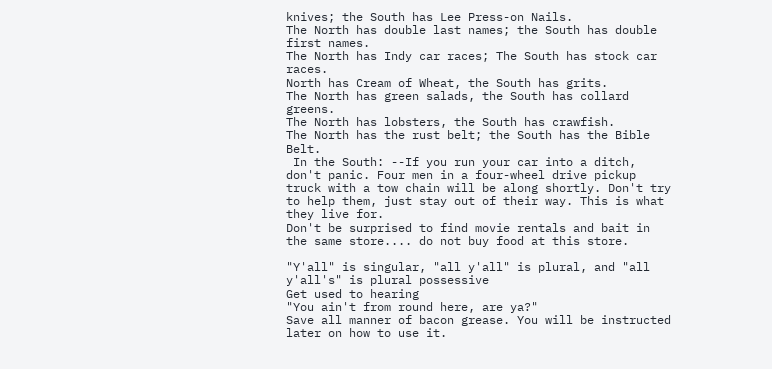knives; the South has Lee Press-on Nails.
The North has double last names; the South has double first names.
The North has Indy car races; The South has stock car races.
North has Cream of Wheat, the South has grits.
The North has green salads, the South has collard greens.
The North has lobsters, the South has crawfish.
The North has the rust belt; the South has the Bible Belt.
 In the South: --If you run your car into a ditch, don't panic. Four men in a four-wheel drive pickup truck with a tow chain will be along shortly. Don't try to help them, just stay out of their way. This is what they live for.
Don't be surprised to find movie rentals and bait in the same store.... do not buy food at this store.

"Y'all" is singular, "all y'all" is plural, and "all y'all's" is plural possessive
Get used to hearing
"You ain't from round here, are ya?"
Save all manner of bacon grease. You will be instructed later on how to use it.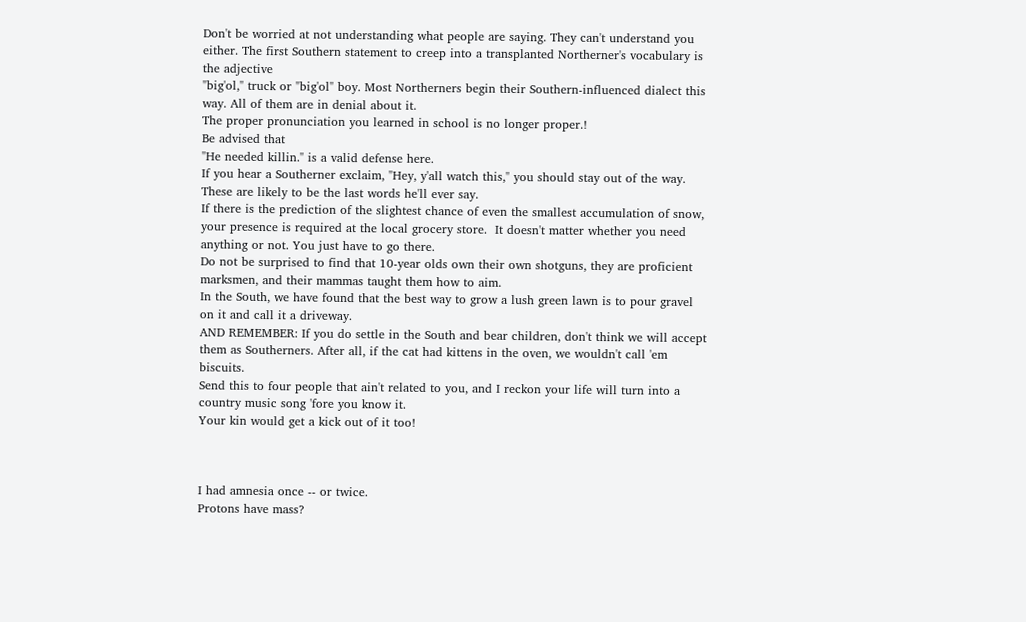Don't be worried at not understanding what people are saying. They can't understand you either. The first Southern statement to creep into a transplanted Northerner's vocabulary is the adjective
"big'ol," truck or "big'ol" boy. Most Northerners begin their Southern-influenced dialect this way. All of them are in denial about it.
The proper pronunciation you learned in school is no longer proper.!
Be advised that
"He needed killin." is a valid defense here.
If you hear a Southerner exclaim, "Hey, y'all watch this," you should stay out of the way. These are likely to be the last words he'll ever say.
If there is the prediction of the slightest chance of even the smallest accumulation of snow, your presence is required at the local grocery store.  It doesn't matter whether you need anything or not. You just have to go there.
Do not be surprised to find that 10-year olds own their own shotguns, they are proficient marksmen, and their mammas taught them how to aim.
In the South, we have found that the best way to grow a lush green lawn is to pour gravel on it and call it a driveway.
AND REMEMBER: If you do settle in the South and bear children, don't think we will accept them as Southerners. After all, if the cat had kittens in the oven, we wouldn't call 'em biscuits.
Send this to four people that ain't related to you, and I reckon your life will turn into a country music song 'fore you know it.
Your kin would get a kick out of it too!



I had amnesia once -- or twice.
Protons have mass?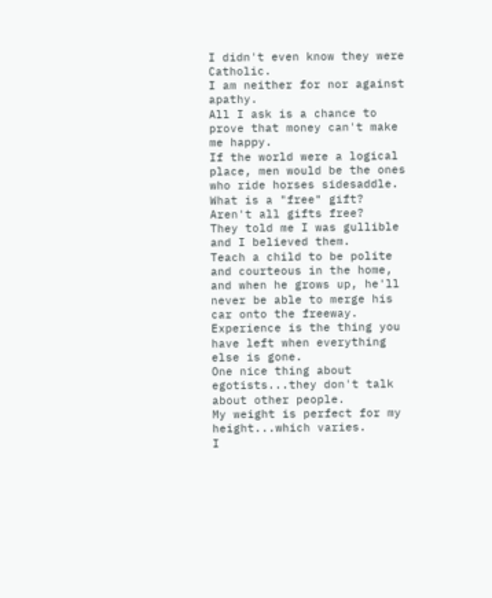I didn't even know they were Catholic.
I am neither for nor against apathy.
All I ask is a chance to prove that money can't make me happy.
If the world were a logical place, men would be the ones who ride horses sidesaddle.
What is a "free" gift? Aren't all gifts free?
They told me I was gullible and I believed them.
Teach a child to be polite and courteous in the home, and when he grows up, he'll never be able to merge his car onto the freeway.
Experience is the thing you have left when everything else is gone.
One nice thing about egotists...they don't talk about other people.
My weight is perfect for my height...which varies.
I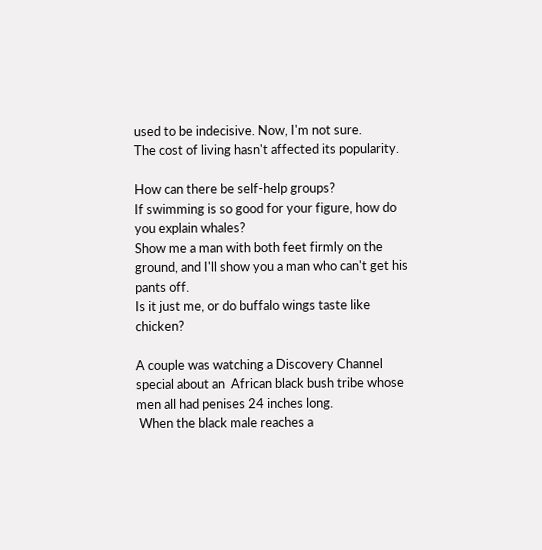used to be indecisive. Now, I'm not sure.
The cost of living hasn't affected its popularity.

How can there be self-help groups?
If swimming is so good for your figure, how do you explain whales?
Show me a man with both feet firmly on the ground, and I'll show you a man who can't get his pants off.
Is it just me, or do buffalo wings taste like chicken?

A couple was watching a Discovery Channel special about an  African black bush tribe whose men all had penises 24 inches long.
 When the black male reaches a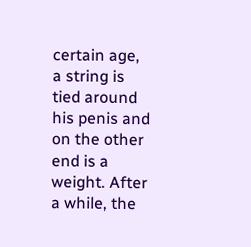certain age, a string is tied around  his penis and on the other end is a weight. After a while, the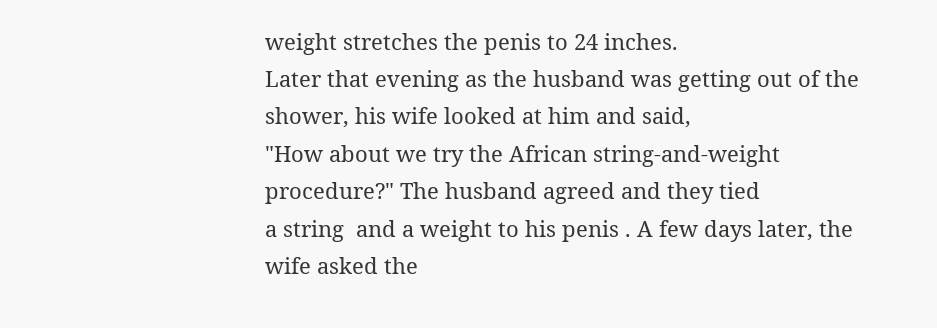weight stretches the penis to 24 inches.
Later that evening as the husband was getting out of the shower, his wife looked at him and said,
"How about we try the African string-and-weight procedure?" The husband agreed and they tied
a string  and a weight to his penis . A few days later, the wife asked the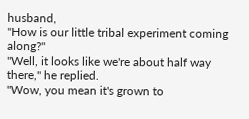husband,
"How is our little tribal experiment coming along?"
"Well, it looks like we're about half way there," he replied.
"Wow, you mean it's grown to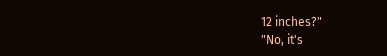12 inches?"
"No, it's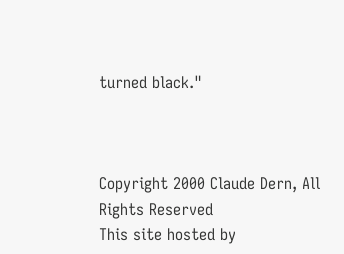turned black."



Copyright 2000 Claude Dern, All Rights Reserved
This site hosted by